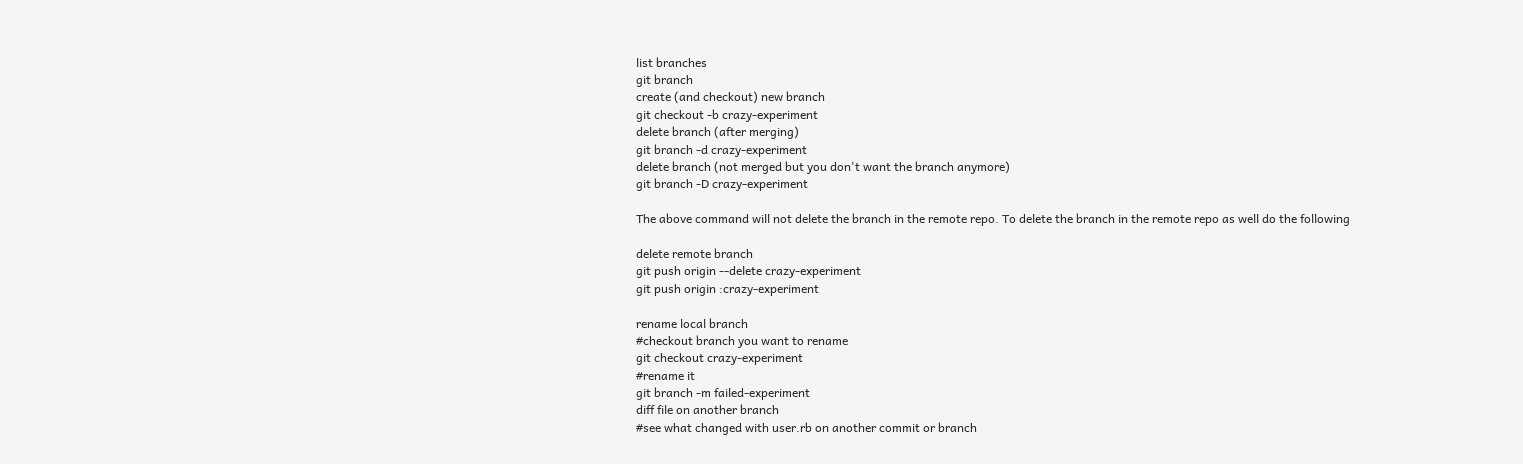list branches
git branch
create (and checkout) new branch
git checkout -b crazy-experiment
delete branch (after merging)
git branch -d crazy-experiment
delete branch (not merged but you don't want the branch anymore)
git branch -D crazy-experiment

The above command will not delete the branch in the remote repo. To delete the branch in the remote repo as well do the following

delete remote branch
git push origin --delete crazy-experiment
git push origin :crazy-experiment

rename local branch
#checkout branch you want to rename
git checkout crazy-experiment
#rename it
git branch -m failed-experiment
diff file on another branch
#see what changed with user.rb on another commit or branch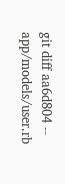git diff aa6d804 -- app/models/user.rb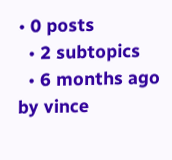• 0 posts
  • 2 subtopics
  • 6 months ago by vince